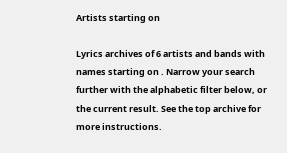Artists starting on

Lyrics archives of 6 artists and bands with names starting on . Narrow your search further with the alphabetic filter below, or the current result. See the top archive for more instructions.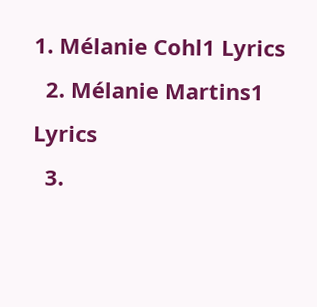1. Mélanie Cohl1 Lyrics
  2. Mélanie Martins1 Lyrics
  3.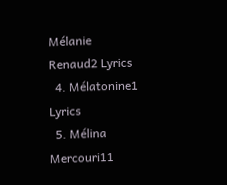Mélanie Renaud2 Lyrics
  4. Mélatonine1 Lyrics
  5. Mélina Mercouri11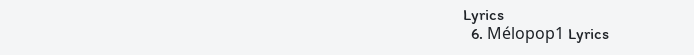Lyrics
  6. Mélopop1 Lyrics